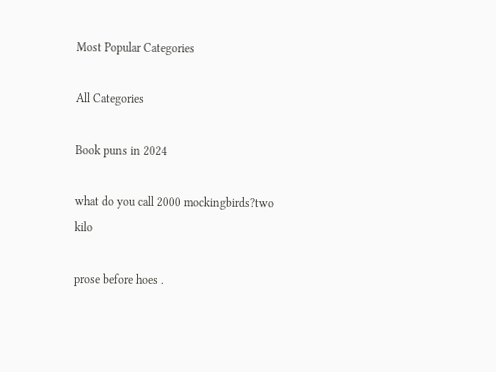Most Popular Categories

All Categories

Book puns in 2024

what do you call 2000 mockingbirds?two kilo

prose before hoes .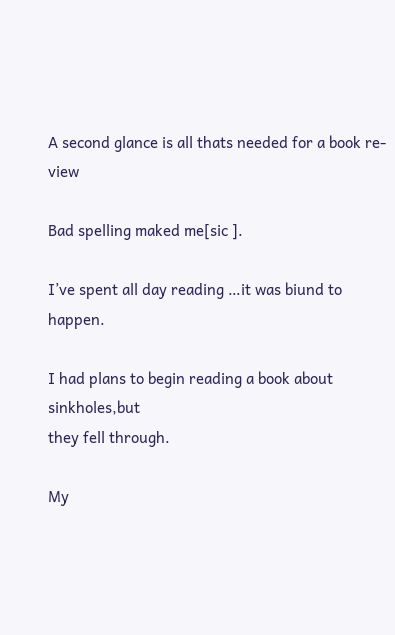A second glance is all thats needed for a book re-view

Bad spelling maked me[sic ].

I’ve spent all day reading …it was biund to happen.

I had plans to begin reading a book about sinkholes,but
they fell through.

My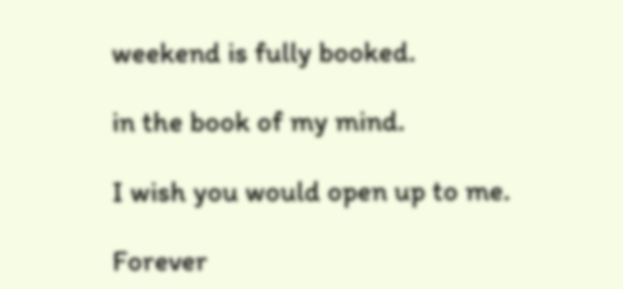weekend is fully booked.

in the book of my mind.

I wish you would open up to me.

Forever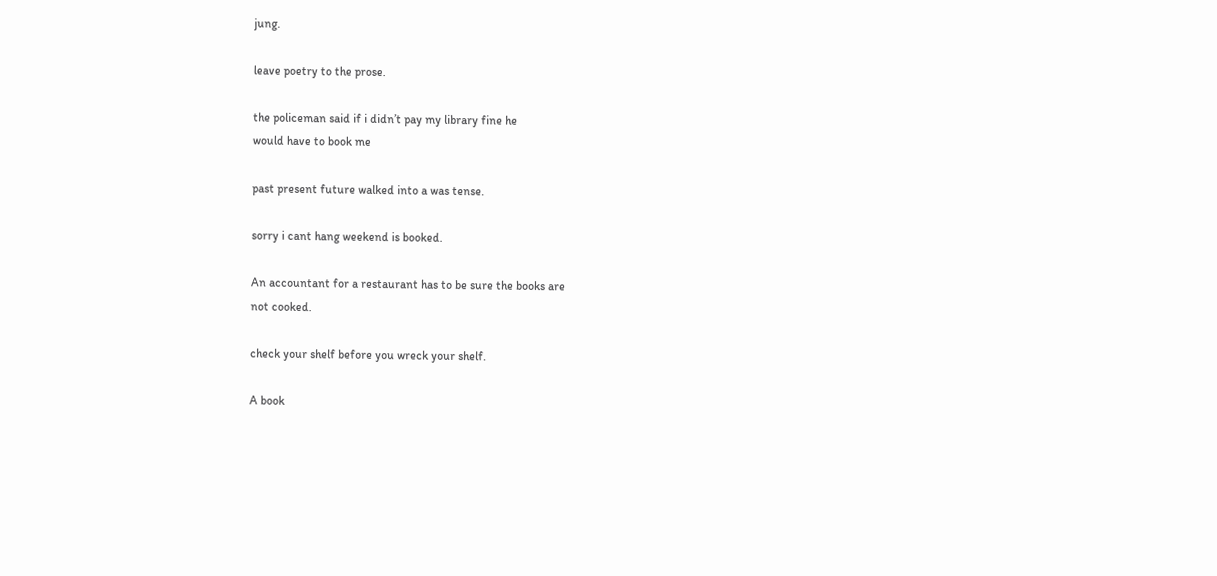jung.

leave poetry to the prose.

the policeman said if i didn’t pay my library fine he
would have to book me

past present future walked into a was tense.

sorry i cant hang weekend is booked.

An accountant for a restaurant has to be sure the books are
not cooked.

check your shelf before you wreck your shelf.

A book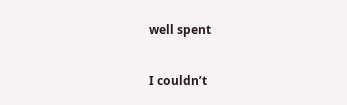well spent

I couldn’t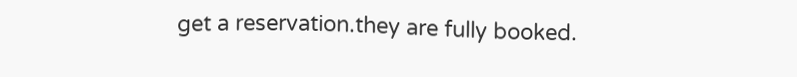get a reservation.they are fully booked.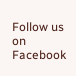Follow us on Facebook